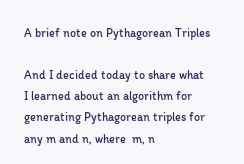A brief note on Pythagorean Triples

And I decided today to share what I learned about an algorithm for generating Pythagorean triples for any m and n, where  m, n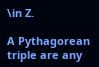\in Z.

A Pythagorean triple are any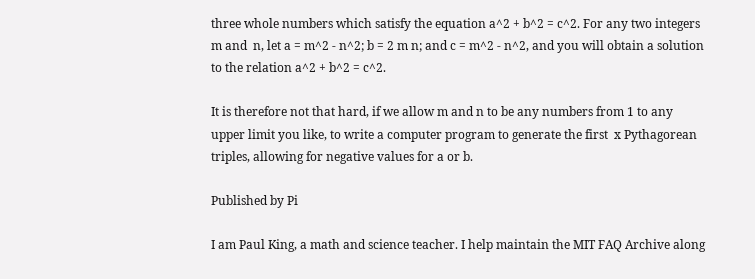three whole numbers which satisfy the equation a^2 + b^2 = c^2. For any two integers  m and  n, let a = m^2 - n^2; b = 2 m n; and c = m^2 - n^2, and you will obtain a solution to the relation a^2 + b^2 = c^2.

It is therefore not that hard, if we allow m and n to be any numbers from 1 to any upper limit you like, to write a computer program to generate the first  x Pythagorean triples, allowing for negative values for a or b.

Published by Pi

I am Paul King, a math and science teacher. I help maintain the MIT FAQ Archive along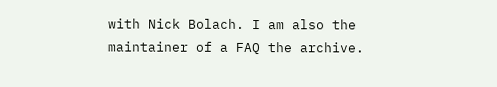with Nick Bolach. I am also the maintainer of a FAQ the archive.